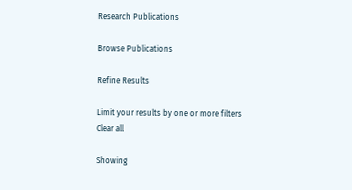Research Publications

Browse Publications

Refine Results

Limit your results by one or more filters
Clear all

Showing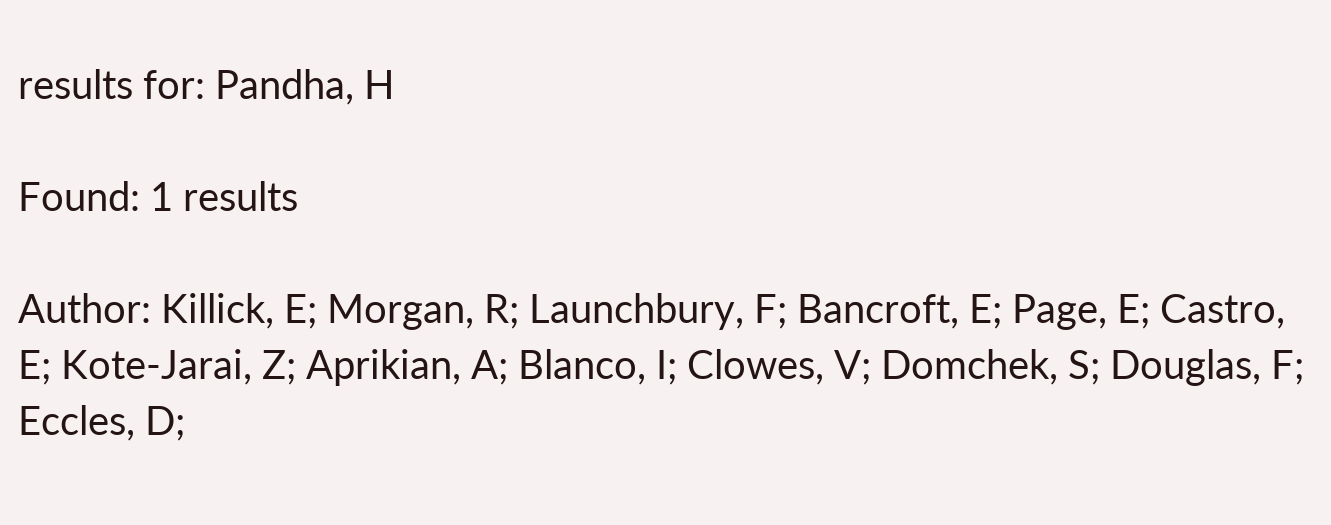results for: Pandha, H

Found: 1 results

Author: Killick, E; Morgan, R; Launchbury, F; Bancroft, E; Page, E; Castro, E; Kote-Jarai, Z; Aprikian, A; Blanco, I; Clowes, V; Domchek, S; Douglas, F; Eccles, D;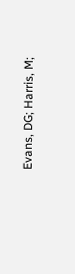Evans, DG; Harris, M;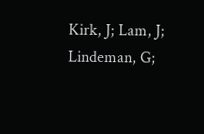Kirk, J; Lam, J; Lindeman, G;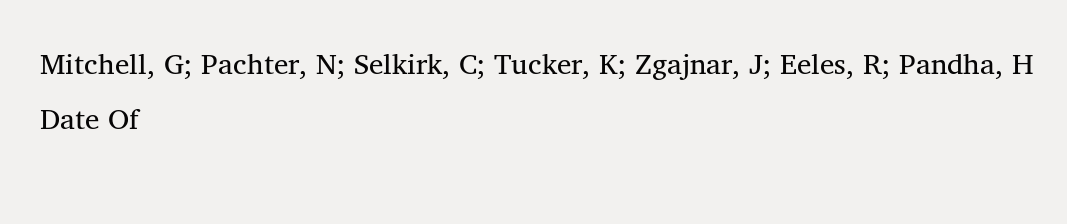Mitchell, G; Pachter, N; Selkirk, C; Tucker, K; Zgajnar, J; Eeles, R; Pandha, H
Date Of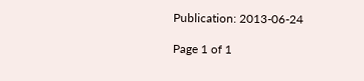Publication: 2013-06-24

Page 1 of 1